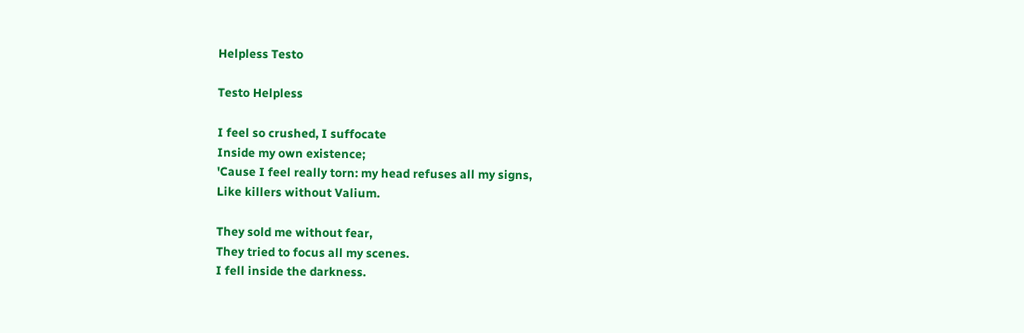Helpless Testo

Testo Helpless

I feel so crushed, I suffocate
Inside my own existence;
'Cause I feel really torn: my head refuses all my signs,
Like killers without Valium.

They sold me without fear,
They tried to focus all my scenes.
I fell inside the darkness.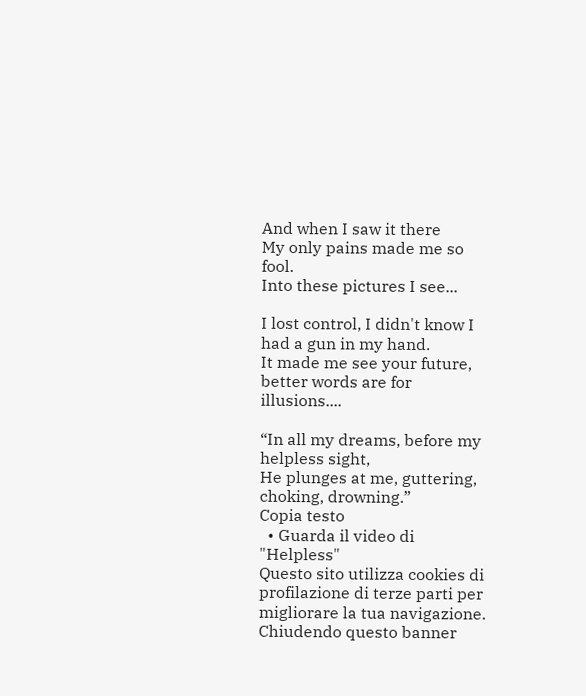And when I saw it there
My only pains made me so fool.
Into these pictures I see...

I lost control, I didn't know I had a gun in my hand.
It made me see your future, better words are for illusions....

“In all my dreams, before my helpless sight,
He plunges at me, guttering, choking, drowning.”
Copia testo
  • Guarda il video di "Helpless"
Questo sito utilizza cookies di profilazione di terze parti per migliorare la tua navigazione. Chiudendo questo banner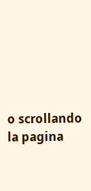o scrollando la pagina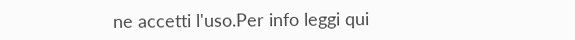ne accetti l'uso.Per info leggi qui